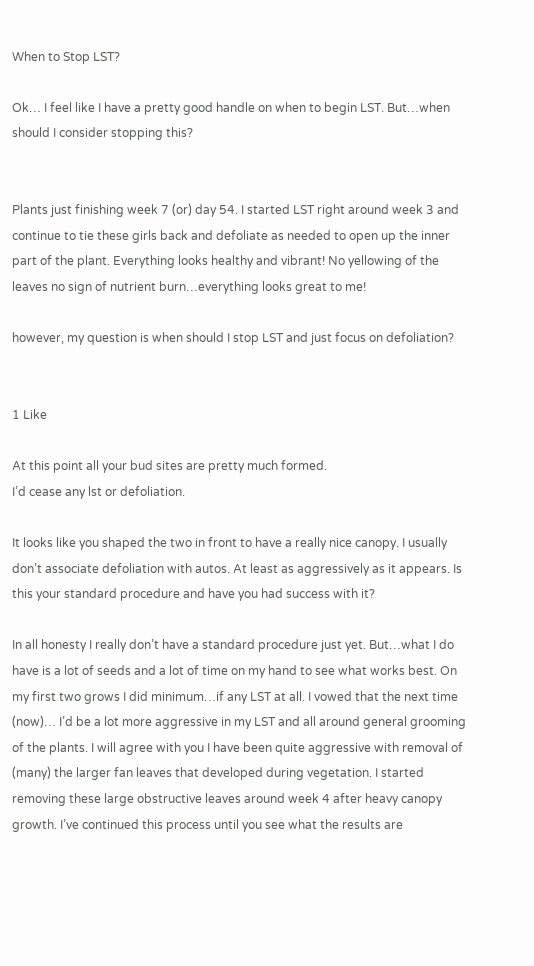When to Stop LST?

Ok… I feel like I have a pretty good handle on when to begin LST. But…when should I consider stopping this?


Plants just finishing week 7 (or) day 54. I started LST right around week 3 and continue to tie these girls back and defoliate as needed to open up the inner part of the plant. Everything looks healthy and vibrant! No yellowing of the leaves no sign of nutrient burn…everything looks great to me!

however, my question is when should I stop LST and just focus on defoliation?


1 Like

At this point all your bud sites are pretty much formed.
I’d cease any lst or defoliation.

It looks like you shaped the two in front to have a really nice canopy. I usually don’t associate defoliation with autos. At least as aggressively as it appears. Is this your standard procedure and have you had success with it?

In all honesty I really don’t have a standard procedure just yet. But…what I do have is a lot of seeds and a lot of time on my hand to see what works best. On my first two grows I did minimum…if any LST at all. I vowed that the next time (now)… I’d be a lot more aggressive in my LST and all around general grooming of the plants. I will agree with you I have been quite aggressive with removal of (many) the larger fan leaves that developed during vegetation. I started removing these large obstructive leaves around week 4 after heavy canopy growth. I’ve continued this process until you see what the results are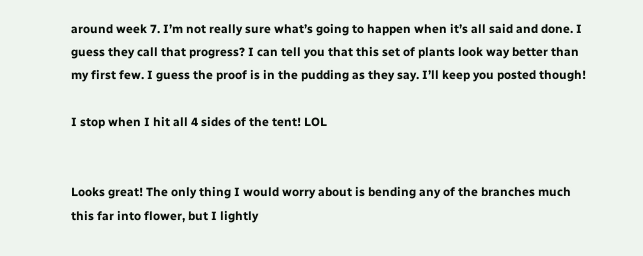around week 7. I’m not really sure what’s going to happen when it’s all said and done. I guess they call that progress? I can tell you that this set of plants look way better than my first few. I guess the proof is in the pudding as they say. I’ll keep you posted though!

I stop when I hit all 4 sides of the tent! LOL


Looks great! The only thing I would worry about is bending any of the branches much this far into flower, but I lightly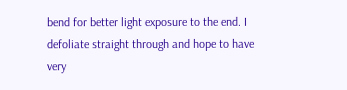bend for better light exposure to the end. I defoliate straight through and hope to have very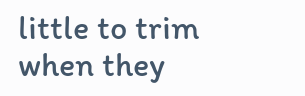little to trim when they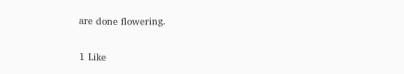are done flowering.

1 Like